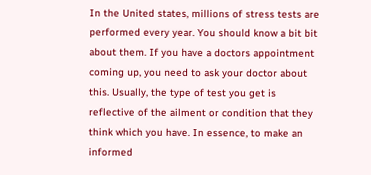In the United states, millions of stress tests are performed every year. You should know a bit bit about them. If you have a doctors appointment coming up, you need to ask your doctor about this. Usually, the type of test you get is reflective of the ailment or condition that they think which you have. In essence, to make an informed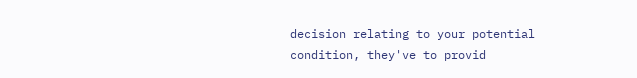decision relating to your potential condition, they've to provid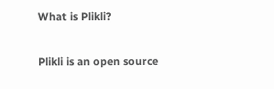What is Plikli?

Plikli is an open source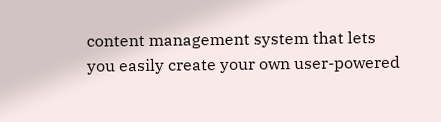content management system that lets you easily create your own user-powered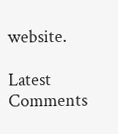website.

Latest Comments